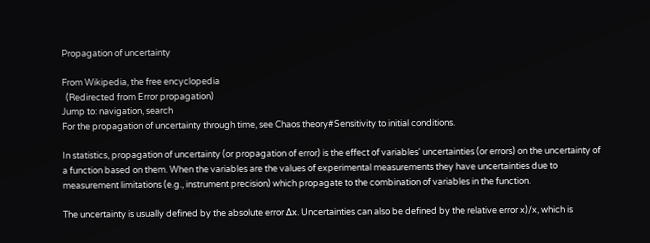Propagation of uncertainty

From Wikipedia, the free encyclopedia
  (Redirected from Error propagation)
Jump to: navigation, search
For the propagation of uncertainty through time, see Chaos theory#Sensitivity to initial conditions.

In statistics, propagation of uncertainty (or propagation of error) is the effect of variables' uncertainties (or errors) on the uncertainty of a function based on them. When the variables are the values of experimental measurements they have uncertainties due to measurement limitations (e.g., instrument precision) which propagate to the combination of variables in the function.

The uncertainty is usually defined by the absolute error Δx. Uncertainties can also be defined by the relative error x)/x, which is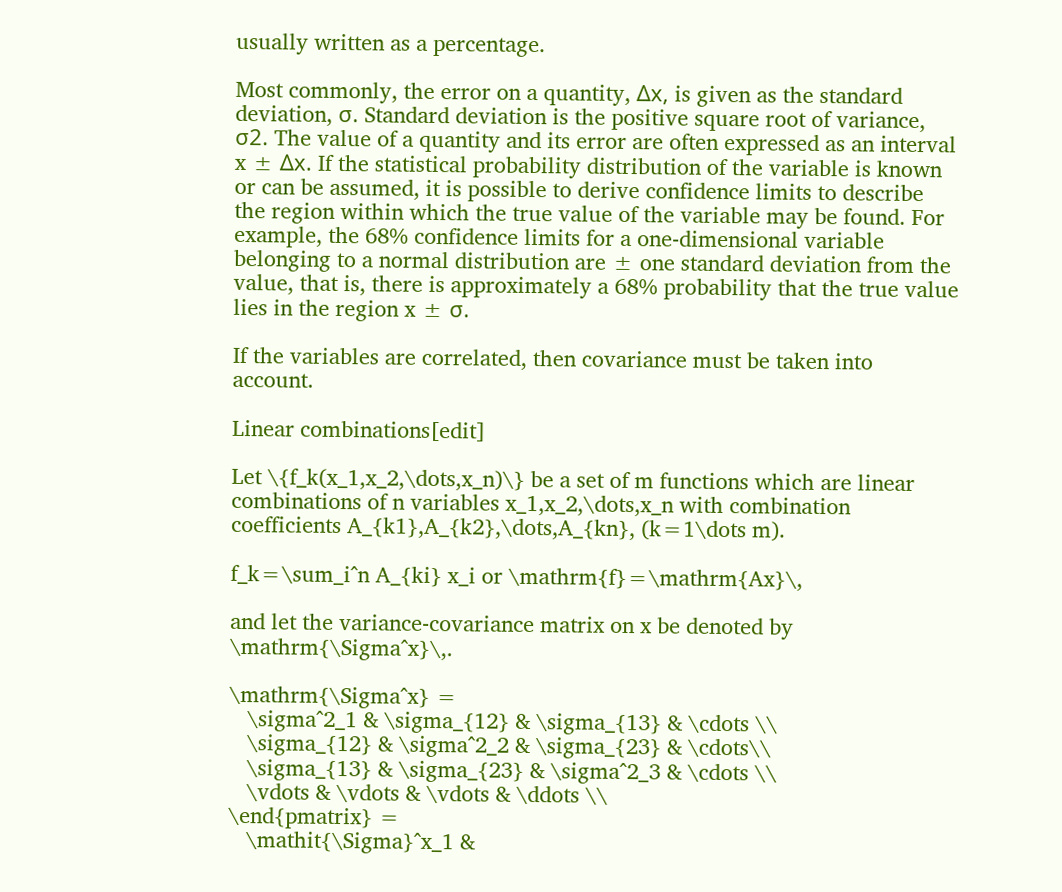usually written as a percentage.

Most commonly, the error on a quantity, Δx, is given as the standard deviation, σ. Standard deviation is the positive square root of variance, σ2. The value of a quantity and its error are often expressed as an interval x ± Δx. If the statistical probability distribution of the variable is known or can be assumed, it is possible to derive confidence limits to describe the region within which the true value of the variable may be found. For example, the 68% confidence limits for a one-dimensional variable belonging to a normal distribution are ± one standard deviation from the value, that is, there is approximately a 68% probability that the true value lies in the region x ± σ.

If the variables are correlated, then covariance must be taken into account.

Linear combinations[edit]

Let \{f_k(x_1,x_2,\dots,x_n)\} be a set of m functions which are linear combinations of n variables x_1,x_2,\dots,x_n with combination coefficients A_{k1},A_{k2},\dots,A_{kn}, (k=1\dots m).

f_k=\sum_i^n A_{ki} x_i or \mathrm{f}=\mathrm{Ax}\,

and let the variance-covariance matrix on x be denoted by \mathrm{\Sigma^x}\,.

\mathrm{\Sigma^x} =
   \sigma^2_1 & \sigma_{12} & \sigma_{13} & \cdots \\
   \sigma_{12} & \sigma^2_2 & \sigma_{23} & \cdots\\
   \sigma_{13} & \sigma_{23} & \sigma^2_3 & \cdots \\
   \vdots & \vdots & \vdots & \ddots \\
\end{pmatrix} =
   \mathit{\Sigma}^x_1 &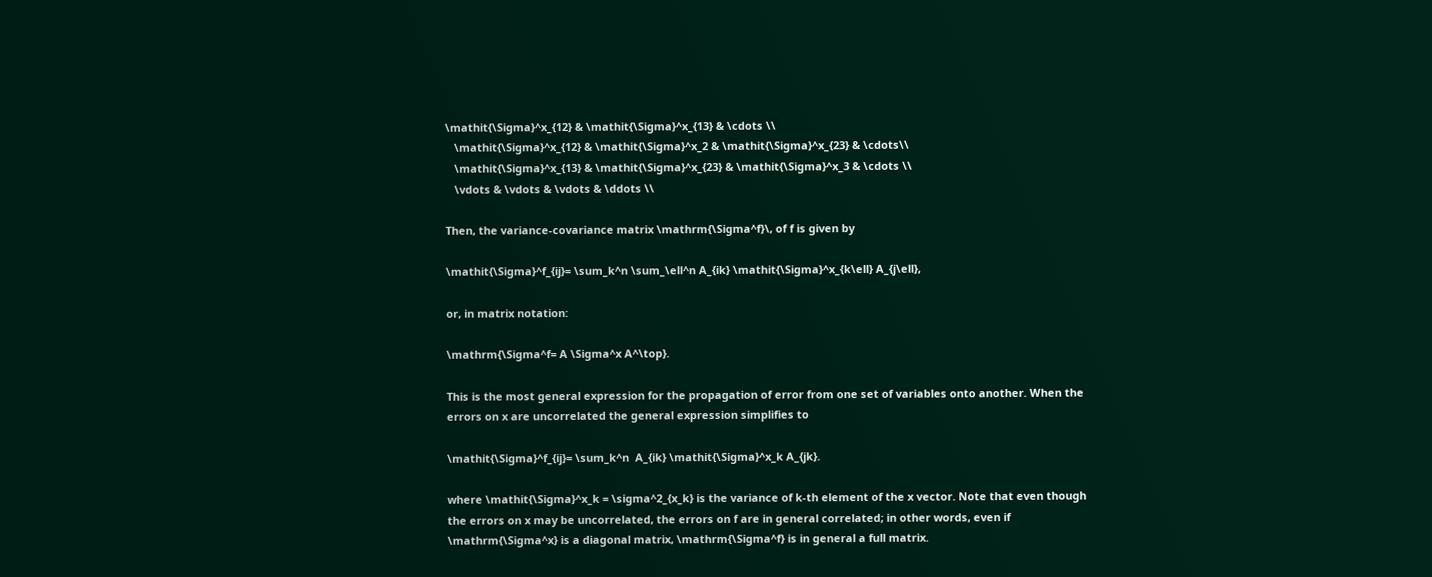\mathit{\Sigma}^x_{12} & \mathit{\Sigma}^x_{13} & \cdots \\
   \mathit{\Sigma}^x_{12} & \mathit{\Sigma}^x_2 & \mathit{\Sigma}^x_{23} & \cdots\\
   \mathit{\Sigma}^x_{13} & \mathit{\Sigma}^x_{23} & \mathit{\Sigma}^x_3 & \cdots \\
   \vdots & \vdots & \vdots & \ddots \\

Then, the variance-covariance matrix \mathrm{\Sigma^f}\, of f is given by

\mathit{\Sigma}^f_{ij}= \sum_k^n \sum_\ell^n A_{ik} \mathit{\Sigma}^x_{k\ell} A_{j\ell},

or, in matrix notation:

\mathrm{\Sigma^f= A \Sigma^x A^\top}.

This is the most general expression for the propagation of error from one set of variables onto another. When the errors on x are uncorrelated the general expression simplifies to

\mathit{\Sigma}^f_{ij}= \sum_k^n  A_{ik} \mathit{\Sigma}^x_k A_{jk}.

where \mathit{\Sigma}^x_k = \sigma^2_{x_k} is the variance of k-th element of the x vector. Note that even though the errors on x may be uncorrelated, the errors on f are in general correlated; in other words, even if \mathrm{\Sigma^x} is a diagonal matrix, \mathrm{\Sigma^f} is in general a full matrix.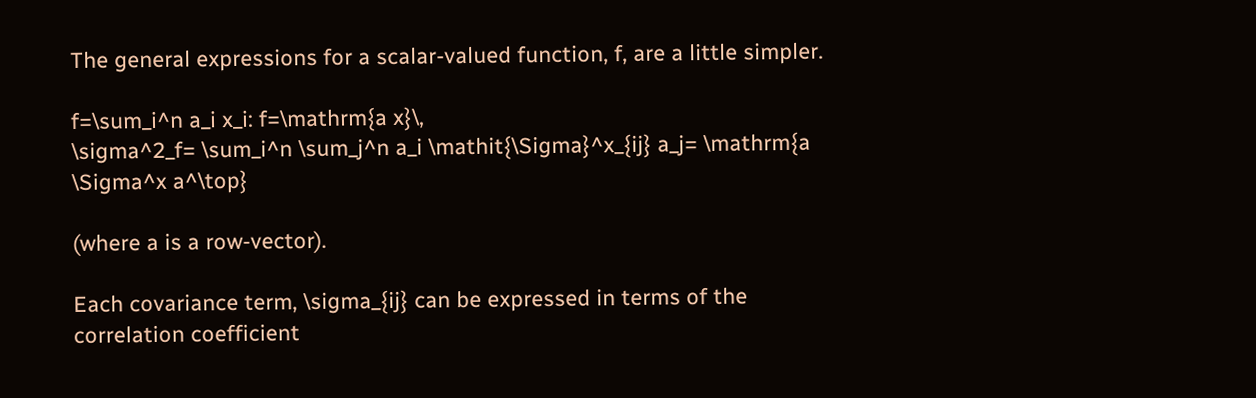The general expressions for a scalar-valued function, f, are a little simpler.

f=\sum_i^n a_i x_i: f=\mathrm{a x}\,
\sigma^2_f= \sum_i^n \sum_j^n a_i \mathit{\Sigma}^x_{ij} a_j= \mathrm{a \Sigma^x a^\top}

(where a is a row-vector).

Each covariance term, \sigma_{ij} can be expressed in terms of the correlation coefficient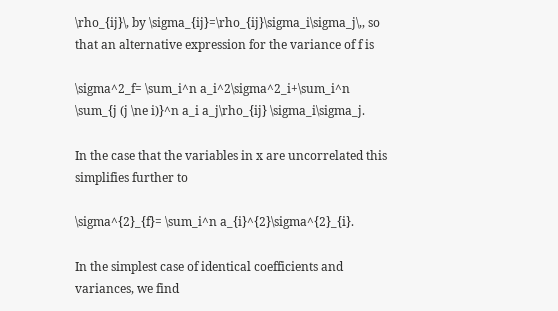\rho_{ij}\, by \sigma_{ij}=\rho_{ij}\sigma_i\sigma_j\,, so that an alternative expression for the variance of f is

\sigma^2_f= \sum_i^n a_i^2\sigma^2_i+\sum_i^n \sum_{j (j \ne i)}^n a_i a_j\rho_{ij} \sigma_i\sigma_j.

In the case that the variables in x are uncorrelated this simplifies further to

\sigma^{2}_{f}= \sum_i^n a_{i}^{2}\sigma^{2}_{i}.

In the simplest case of identical coefficients and variances, we find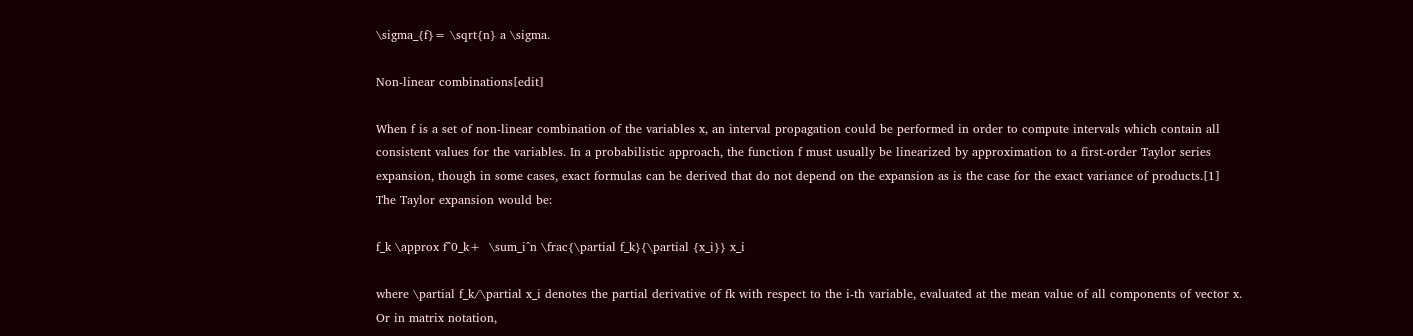\sigma_{f}= \sqrt{n} a \sigma.

Non-linear combinations[edit]

When f is a set of non-linear combination of the variables x, an interval propagation could be performed in order to compute intervals which contain all consistent values for the variables. In a probabilistic approach, the function f must usually be linearized by approximation to a first-order Taylor series expansion, though in some cases, exact formulas can be derived that do not depend on the expansion as is the case for the exact variance of products.[1] The Taylor expansion would be:

f_k \approx f^0_k+  \sum_i^n \frac{\partial f_k}{\partial {x_i}} x_i

where \partial f_k/\partial x_i denotes the partial derivative of fk with respect to the i-th variable, evaluated at the mean value of all components of vector x. Or in matrix notation,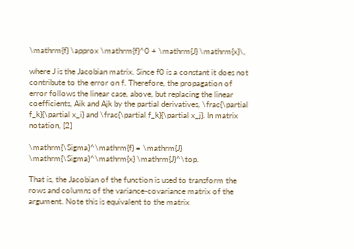\mathrm{f} \approx \mathrm{f}^0 + \mathrm{J} \mathrm{x}\,

where J is the Jacobian matrix. Since f0 is a constant it does not contribute to the error on f. Therefore, the propagation of error follows the linear case, above, but replacing the linear coefficients, Aik and Ajk by the partial derivatives, \frac{\partial f_k}{\partial x_i} and \frac{\partial f_k}{\partial x_j}. In matrix notation, [2]

\mathrm{\Sigma}^\mathrm{f} = \mathrm{J} \mathrm{\Sigma}^\mathrm{x} \mathrm{J}^\top.

That is, the Jacobian of the function is used to transform the rows and columns of the variance-covariance matrix of the argument. Note this is equivalent to the matrix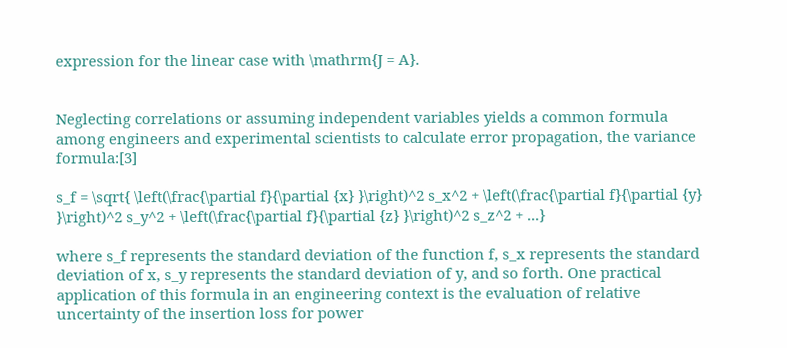expression for the linear case with \mathrm{J = A}.


Neglecting correlations or assuming independent variables yields a common formula among engineers and experimental scientists to calculate error propagation, the variance formula:[3]

s_f = \sqrt{ \left(\frac{\partial f}{\partial {x} }\right)^2 s_x^2 + \left(\frac{\partial f}{\partial {y} }\right)^2 s_y^2 + \left(\frac{\partial f}{\partial {z} }\right)^2 s_z^2 + ...}

where s_f represents the standard deviation of the function f, s_x represents the standard deviation of x, s_y represents the standard deviation of y, and so forth. One practical application of this formula in an engineering context is the evaluation of relative uncertainty of the insertion loss for power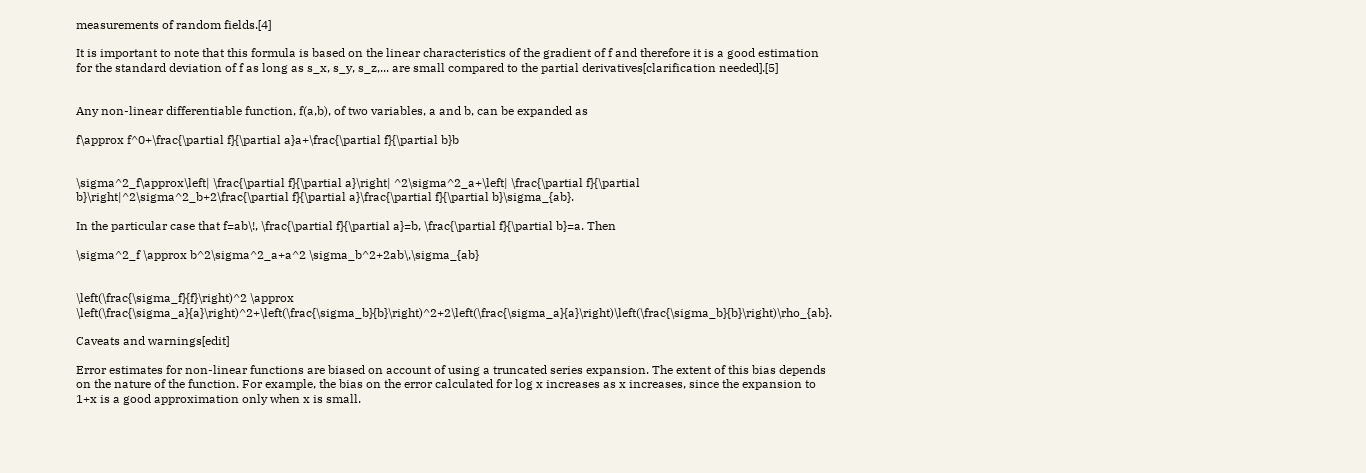measurements of random fields.[4]

It is important to note that this formula is based on the linear characteristics of the gradient of f and therefore it is a good estimation for the standard deviation of f as long as s_x, s_y, s_z,... are small compared to the partial derivatives[clarification needed].[5]


Any non-linear differentiable function, f(a,b), of two variables, a and b, can be expanded as

f\approx f^0+\frac{\partial f}{\partial a}a+\frac{\partial f}{\partial b}b


\sigma^2_f\approx\left| \frac{\partial f}{\partial a}\right| ^2\sigma^2_a+\left| \frac{\partial f}{\partial b}\right|^2\sigma^2_b+2\frac{\partial f}{\partial a}\frac{\partial f}{\partial b}\sigma_{ab}.

In the particular case that f=ab\!, \frac{\partial f}{\partial a}=b, \frac{\partial f}{\partial b}=a. Then

\sigma^2_f \approx b^2\sigma^2_a+a^2 \sigma_b^2+2ab\,\sigma_{ab}


\left(\frac{\sigma_f}{f}\right)^2 \approx \left(\frac{\sigma_a}{a}\right)^2+\left(\frac{\sigma_b}{b}\right)^2+2\left(\frac{\sigma_a}{a}\right)\left(\frac{\sigma_b}{b}\right)\rho_{ab}.

Caveats and warnings[edit]

Error estimates for non-linear functions are biased on account of using a truncated series expansion. The extent of this bias depends on the nature of the function. For example, the bias on the error calculated for log x increases as x increases, since the expansion to 1+x is a good approximation only when x is small.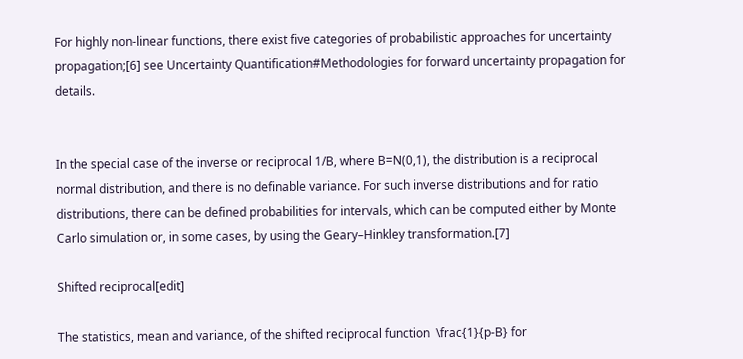For highly non-linear functions, there exist five categories of probabilistic approaches for uncertainty propagation;[6] see Uncertainty Quantification#Methodologies for forward uncertainty propagation for details.


In the special case of the inverse or reciprocal 1/B, where B=N(0,1), the distribution is a reciprocal normal distribution, and there is no definable variance. For such inverse distributions and for ratio distributions, there can be defined probabilities for intervals, which can be computed either by Monte Carlo simulation or, in some cases, by using the Geary–Hinkley transformation.[7]

Shifted reciprocal[edit]

The statistics, mean and variance, of the shifted reciprocal function  \frac{1}{p-B} for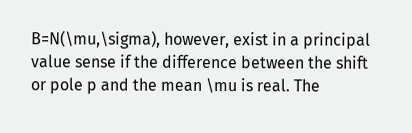B=N(\mu,\sigma), however, exist in a principal value sense if the difference between the shift or pole p and the mean \mu is real. The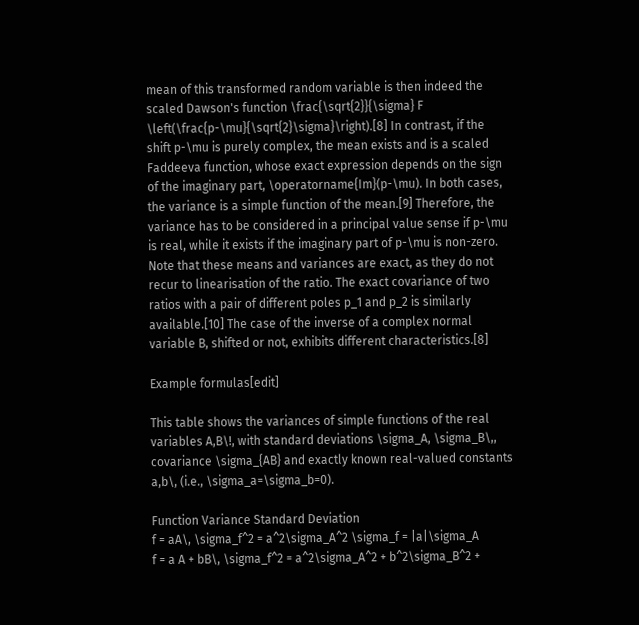mean of this transformed random variable is then indeed the scaled Dawson's function \frac{\sqrt{2}}{\sigma} F \left(\frac{p-\mu}{\sqrt{2}\sigma}\right).[8] In contrast, if the shift p-\mu is purely complex, the mean exists and is a scaled Faddeeva function, whose exact expression depends on the sign of the imaginary part, \operatorname{Im}(p-\mu). In both cases, the variance is a simple function of the mean.[9] Therefore, the variance has to be considered in a principal value sense if p-\mu is real, while it exists if the imaginary part of p-\mu is non-zero. Note that these means and variances are exact, as they do not recur to linearisation of the ratio. The exact covariance of two ratios with a pair of different poles p_1 and p_2 is similarly available.[10] The case of the inverse of a complex normal variable B, shifted or not, exhibits different characteristics.[8]

Example formulas[edit]

This table shows the variances of simple functions of the real variables A,B\!, with standard deviations \sigma_A, \sigma_B\,, covariance \sigma_{AB} and exactly known real-valued constants a,b\, (i.e., \sigma_a=\sigma_b=0).

Function Variance Standard Deviation
f = aA\, \sigma_f^2 = a^2\sigma_A^2 \sigma_f = |a|\sigma_A
f = a A + bB\, \sigma_f^2 = a^2\sigma_A^2 + b^2\sigma_B^2 +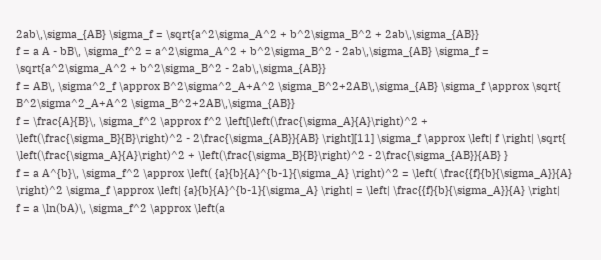2ab\,\sigma_{AB} \sigma_f = \sqrt{a^2\sigma_A^2 + b^2\sigma_B^2 + 2ab\,\sigma_{AB}}
f = a A - bB\, \sigma_f^2 = a^2\sigma_A^2 + b^2\sigma_B^2 - 2ab\,\sigma_{AB} \sigma_f = \sqrt{a^2\sigma_A^2 + b^2\sigma_B^2 - 2ab\,\sigma_{AB}}
f = AB\, \sigma^2_f \approx B^2\sigma^2_A+A^2 \sigma_B^2+2AB\,\sigma_{AB} \sigma_f \approx \sqrt{ B^2\sigma^2_A+A^2 \sigma_B^2+2AB\,\sigma_{AB}}
f = \frac{A}{B}\, \sigma_f^2 \approx f^2 \left[\left(\frac{\sigma_A}{A}\right)^2 + \left(\frac{\sigma_B}{B}\right)^2 - 2\frac{\sigma_{AB}}{AB} \right][11] \sigma_f \approx \left| f \right| \sqrt{ \left(\frac{\sigma_A}{A}\right)^2 + \left(\frac{\sigma_B}{B}\right)^2 - 2\frac{\sigma_{AB}}{AB} }
f = a A^{b}\, \sigma_f^2 \approx \left( {a}{b}{A}^{b-1}{\sigma_A} \right)^2 = \left( \frac{{f}{b}{\sigma_A}}{A} \right)^2 \sigma_f \approx \left| {a}{b}{A}^{b-1}{\sigma_A} \right| = \left| \frac{{f}{b}{\sigma_A}}{A} \right|
f = a \ln(bA)\, \sigma_f^2 \approx \left(a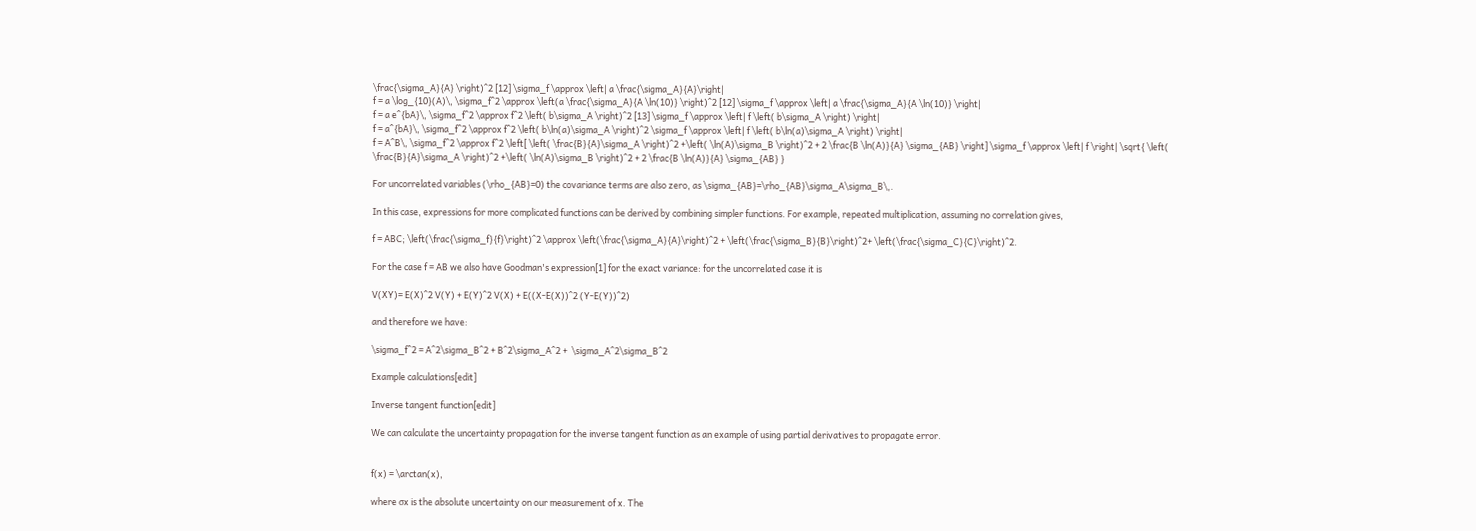\frac{\sigma_A}{A} \right)^2 [12] \sigma_f \approx \left| a \frac{\sigma_A}{A}\right|
f = a \log_{10}(A)\, \sigma_f^2 \approx \left(a \frac{\sigma_A}{A \ln(10)} \right)^2 [12] \sigma_f \approx \left| a \frac{\sigma_A}{A \ln(10)} \right|
f = a e^{bA}\, \sigma_f^2 \approx f^2 \left( b\sigma_A \right)^2 [13] \sigma_f \approx \left| f \left( b\sigma_A \right) \right|
f = a^{bA}\, \sigma_f^2 \approx f^2 \left( b\ln(a)\sigma_A \right)^2 \sigma_f \approx \left| f \left( b\ln(a)\sigma_A \right) \right|
f = A^B\, \sigma_f^2 \approx f^2 \left[ \left( \frac{B}{A}\sigma_A \right)^2 +\left( \ln(A)\sigma_B \right)^2 + 2 \frac{B \ln(A)}{A} \sigma_{AB} \right] \sigma_f \approx \left| f \right| \sqrt{ \left( \frac{B}{A}\sigma_A \right)^2 +\left( \ln(A)\sigma_B \right)^2 + 2 \frac{B \ln(A)}{A} \sigma_{AB} }

For uncorrelated variables (\rho_{AB}=0) the covariance terms are also zero, as \sigma_{AB}=\rho_{AB}\sigma_A\sigma_B\,.

In this case, expressions for more complicated functions can be derived by combining simpler functions. For example, repeated multiplication, assuming no correlation gives,

f = ABC; \left(\frac{\sigma_f}{f}\right)^2 \approx \left(\frac{\sigma_A}{A}\right)^2 + \left(\frac{\sigma_B}{B}\right)^2+ \left(\frac{\sigma_C}{C}\right)^2.

For the case f = AB we also have Goodman's expression[1] for the exact variance: for the uncorrelated case it is

V(XY)= E(X)^2 V(Y) + E(Y)^2 V(X) + E((X-E(X))^2 (Y-E(Y))^2)

and therefore we have:

\sigma_f^2 = A^2\sigma_B^2 + B^2\sigma_A^2 +  \sigma_A^2\sigma_B^2

Example calculations[edit]

Inverse tangent function[edit]

We can calculate the uncertainty propagation for the inverse tangent function as an example of using partial derivatives to propagate error.


f(x) = \arctan(x),

where σx is the absolute uncertainty on our measurement of x. The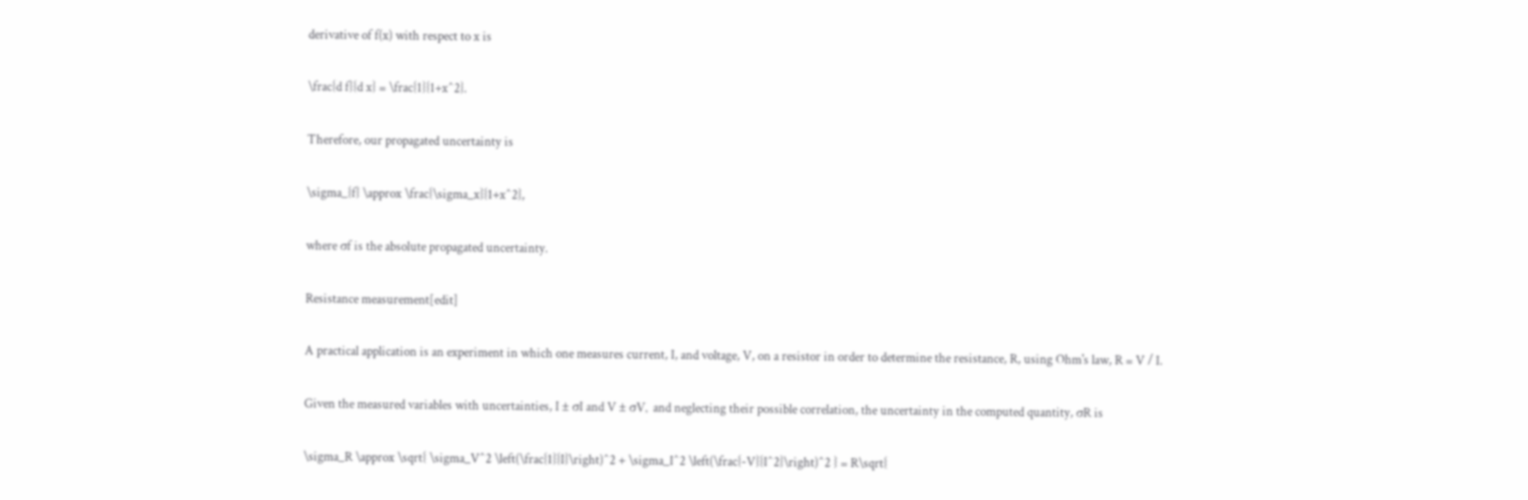derivative of f(x) with respect to x is

\frac{d f}{d x} = \frac{1}{1+x^2}.

Therefore, our propagated uncertainty is

\sigma_{f} \approx \frac{\sigma_x}{1+x^2},

where σf is the absolute propagated uncertainty.

Resistance measurement[edit]

A practical application is an experiment in which one measures current, I, and voltage, V, on a resistor in order to determine the resistance, R, using Ohm's law, R = V / I.

Given the measured variables with uncertainties, I ± σI and V ± σV, and neglecting their possible correlation, the uncertainty in the computed quantity, σR is

\sigma_R \approx \sqrt{ \sigma_V^2 \left(\frac{1}{I}\right)^2 + \sigma_I^2 \left(\frac{-V}{I^2}\right)^2 } = R\sqrt{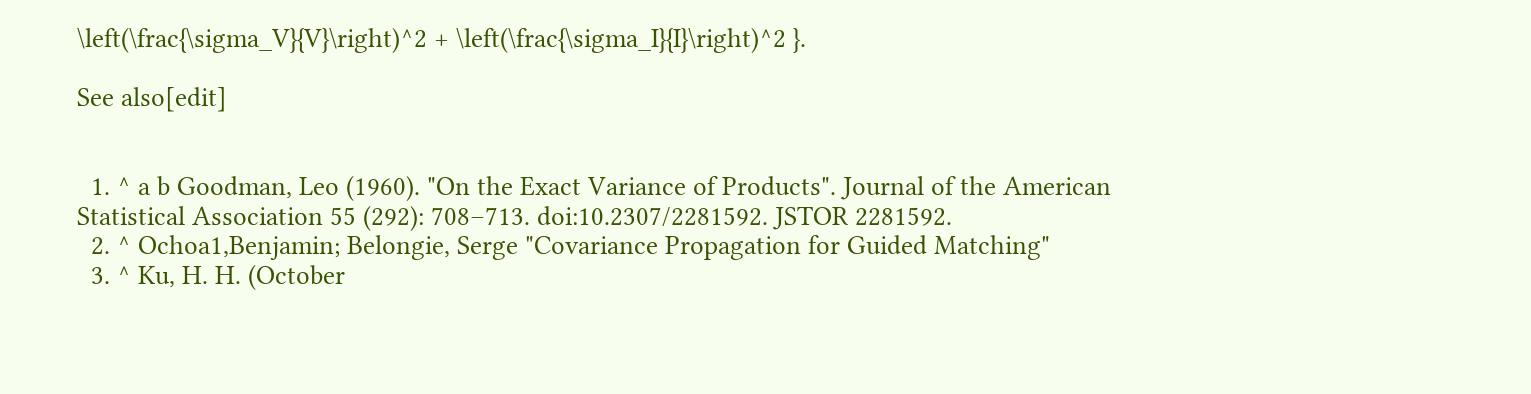\left(\frac{\sigma_V}{V}\right)^2 + \left(\frac{\sigma_I}{I}\right)^2 }.

See also[edit]


  1. ^ a b Goodman, Leo (1960). "On the Exact Variance of Products". Journal of the American Statistical Association 55 (292): 708–713. doi:10.2307/2281592. JSTOR 2281592.
  2. ^ Ochoa1,Benjamin; Belongie, Serge "Covariance Propagation for Guided Matching"
  3. ^ Ku, H. H. (October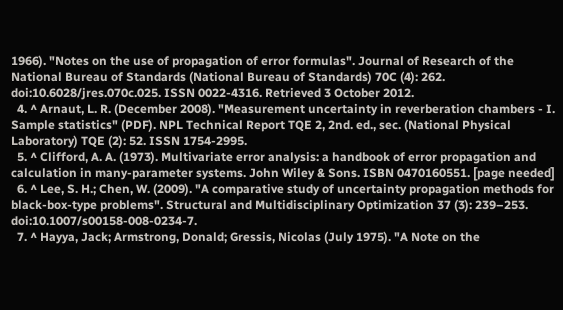1966). "Notes on the use of propagation of error formulas". Journal of Research of the National Bureau of Standards (National Bureau of Standards) 70C (4): 262. doi:10.6028/jres.070c.025. ISSN 0022-4316. Retrieved 3 October 2012.
  4. ^ Arnaut, L. R. (December 2008). "Measurement uncertainty in reverberation chambers - I. Sample statistics" (PDF). NPL Technical Report TQE 2, 2nd. ed., sec. (National Physical Laboratory) TQE (2): 52. ISSN 1754-2995.
  5. ^ Clifford, A. A. (1973). Multivariate error analysis: a handbook of error propagation and calculation in many-parameter systems. John Wiley & Sons. ISBN 0470160551. [page needed]
  6. ^ Lee, S. H.; Chen, W. (2009). "A comparative study of uncertainty propagation methods for black-box-type problems". Structural and Multidisciplinary Optimization 37 (3): 239–253. doi:10.1007/s00158-008-0234-7.
  7. ^ Hayya, Jack; Armstrong, Donald; Gressis, Nicolas (July 1975). "A Note on the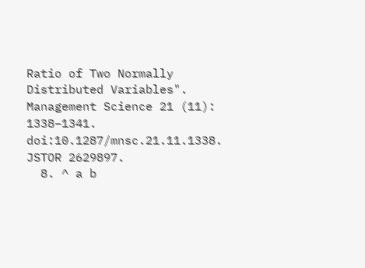Ratio of Two Normally Distributed Variables". Management Science 21 (11): 1338–1341. doi:10.1287/mnsc.21.11.1338. JSTOR 2629897.
  8. ^ a b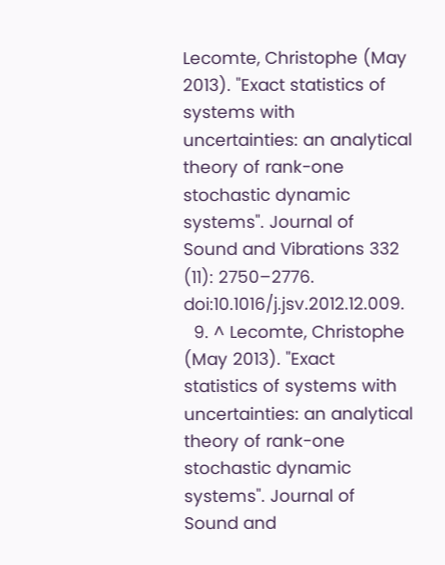Lecomte, Christophe (May 2013). "Exact statistics of systems with uncertainties: an analytical theory of rank-one stochastic dynamic systems". Journal of Sound and Vibrations 332 (11): 2750–2776. doi:10.1016/j.jsv.2012.12.009.
  9. ^ Lecomte, Christophe (May 2013). "Exact statistics of systems with uncertainties: an analytical theory of rank-one stochastic dynamic systems". Journal of Sound and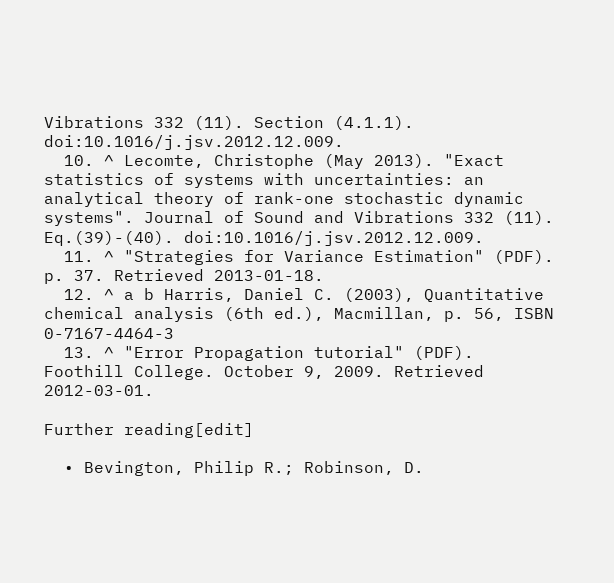Vibrations 332 (11). Section (4.1.1). doi:10.1016/j.jsv.2012.12.009.
  10. ^ Lecomte, Christophe (May 2013). "Exact statistics of systems with uncertainties: an analytical theory of rank-one stochastic dynamic systems". Journal of Sound and Vibrations 332 (11). Eq.(39)-(40). doi:10.1016/j.jsv.2012.12.009.
  11. ^ "Strategies for Variance Estimation" (PDF). p. 37. Retrieved 2013-01-18.
  12. ^ a b Harris, Daniel C. (2003), Quantitative chemical analysis (6th ed.), Macmillan, p. 56, ISBN 0-7167-4464-3
  13. ^ "Error Propagation tutorial" (PDF). Foothill College. October 9, 2009. Retrieved 2012-03-01.

Further reading[edit]

  • Bevington, Philip R.; Robinson, D.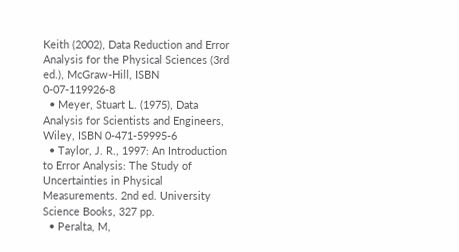Keith (2002), Data Reduction and Error Analysis for the Physical Sciences (3rd ed.), McGraw-Hill, ISBN 0-07-119926-8
  • Meyer, Stuart L. (1975), Data Analysis for Scientists and Engineers, Wiley, ISBN 0-471-59995-6
  • Taylor, J. R., 1997: An Introduction to Error Analysis: The Study of Uncertainties in Physical Measurements. 2nd ed. University Science Books, 327 pp.
  • Peralta, M,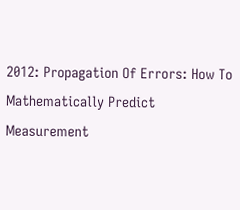2012: Propagation Of Errors: How To Mathematically Predict Measurement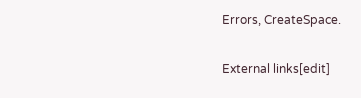Errors, CreateSpace.

External links[edit]